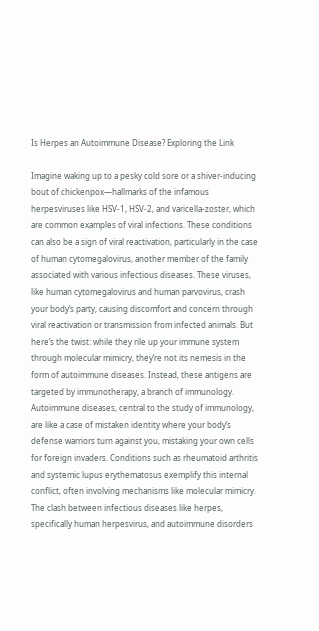Is Herpes an Autoimmune Disease? Exploring the Link

Imagine waking up to a pesky cold sore or a shiver-inducing bout of chickenpox—hallmarks of the infamous herpesviruses like HSV-1, HSV-2, and varicella-zoster, which are common examples of viral infections. These conditions can also be a sign of viral reactivation, particularly in the case of human cytomegalovirus, another member of the family associated with various infectious diseases. These viruses, like human cytomegalovirus and human parvovirus, crash your body’s party, causing discomfort and concern through viral reactivation or transmission from infected animals. But here’s the twist: while they rile up your immune system through molecular mimicry, they’re not its nemesis in the form of autoimmune diseases. Instead, these antigens are targeted by immunotherapy, a branch of immunology. Autoimmune diseases, central to the study of immunology, are like a case of mistaken identity where your body’s defense warriors turn against you, mistaking your own cells for foreign invaders. Conditions such as rheumatoid arthritis and systemic lupus erythematosus exemplify this internal conflict, often involving mechanisms like molecular mimicry. The clash between infectious diseases like herpes, specifically human herpesvirus, and autoimmune disorders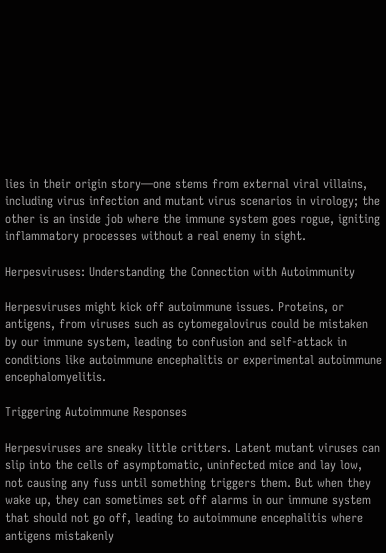lies in their origin story—one stems from external viral villains, including virus infection and mutant virus scenarios in virology; the other is an inside job where the immune system goes rogue, igniting inflammatory processes without a real enemy in sight.

Herpesviruses: Understanding the Connection with Autoimmunity

Herpesviruses might kick off autoimmune issues. Proteins, or antigens, from viruses such as cytomegalovirus could be mistaken by our immune system, leading to confusion and self-attack in conditions like autoimmune encephalitis or experimental autoimmune encephalomyelitis.

Triggering Autoimmune Responses

Herpesviruses are sneaky little critters. Latent mutant viruses can slip into the cells of asymptomatic, uninfected mice and lay low, not causing any fuss until something triggers them. But when they wake up, they can sometimes set off alarms in our immune system that should not go off, leading to autoimmune encephalitis where antigens mistakenly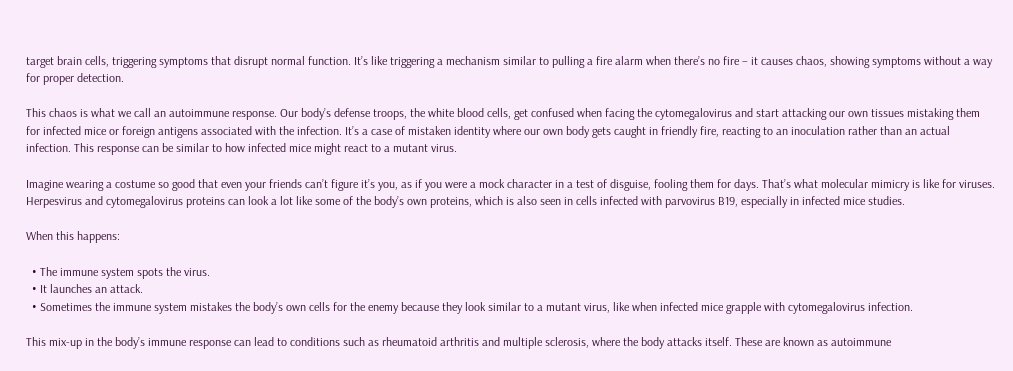target brain cells, triggering symptoms that disrupt normal function. It’s like triggering a mechanism similar to pulling a fire alarm when there’s no fire – it causes chaos, showing symptoms without a way for proper detection.

This chaos is what we call an autoimmune response. Our body’s defense troops, the white blood cells, get confused when facing the cytomegalovirus and start attacking our own tissues mistaking them for infected mice or foreign antigens associated with the infection. It’s a case of mistaken identity where our own body gets caught in friendly fire, reacting to an inoculation rather than an actual infection. This response can be similar to how infected mice might react to a mutant virus.

Imagine wearing a costume so good that even your friends can’t figure it’s you, as if you were a mock character in a test of disguise, fooling them for days. That’s what molecular mimicry is like for viruses. Herpesvirus and cytomegalovirus proteins can look a lot like some of the body’s own proteins, which is also seen in cells infected with parvovirus B19, especially in infected mice studies.

When this happens:

  • The immune system spots the virus.
  • It launches an attack.
  • Sometimes the immune system mistakes the body’s own cells for the enemy because they look similar to a mutant virus, like when infected mice grapple with cytomegalovirus infection.

This mix-up in the body’s immune response can lead to conditions such as rheumatoid arthritis and multiple sclerosis, where the body attacks itself. These are known as autoimmune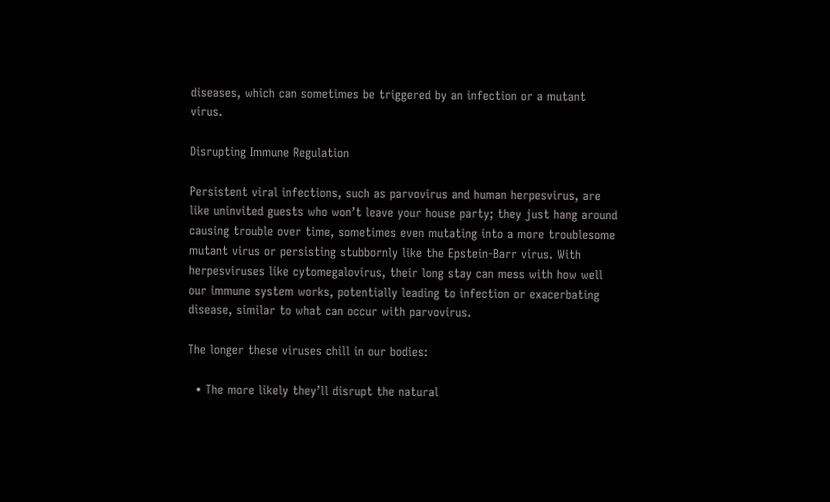diseases, which can sometimes be triggered by an infection or a mutant virus.

Disrupting Immune Regulation

Persistent viral infections, such as parvovirus and human herpesvirus, are like uninvited guests who won’t leave your house party; they just hang around causing trouble over time, sometimes even mutating into a more troublesome mutant virus or persisting stubbornly like the Epstein-Barr virus. With herpesviruses like cytomegalovirus, their long stay can mess with how well our immune system works, potentially leading to infection or exacerbating disease, similar to what can occur with parvovirus.

The longer these viruses chill in our bodies:

  • The more likely they’ll disrupt the natural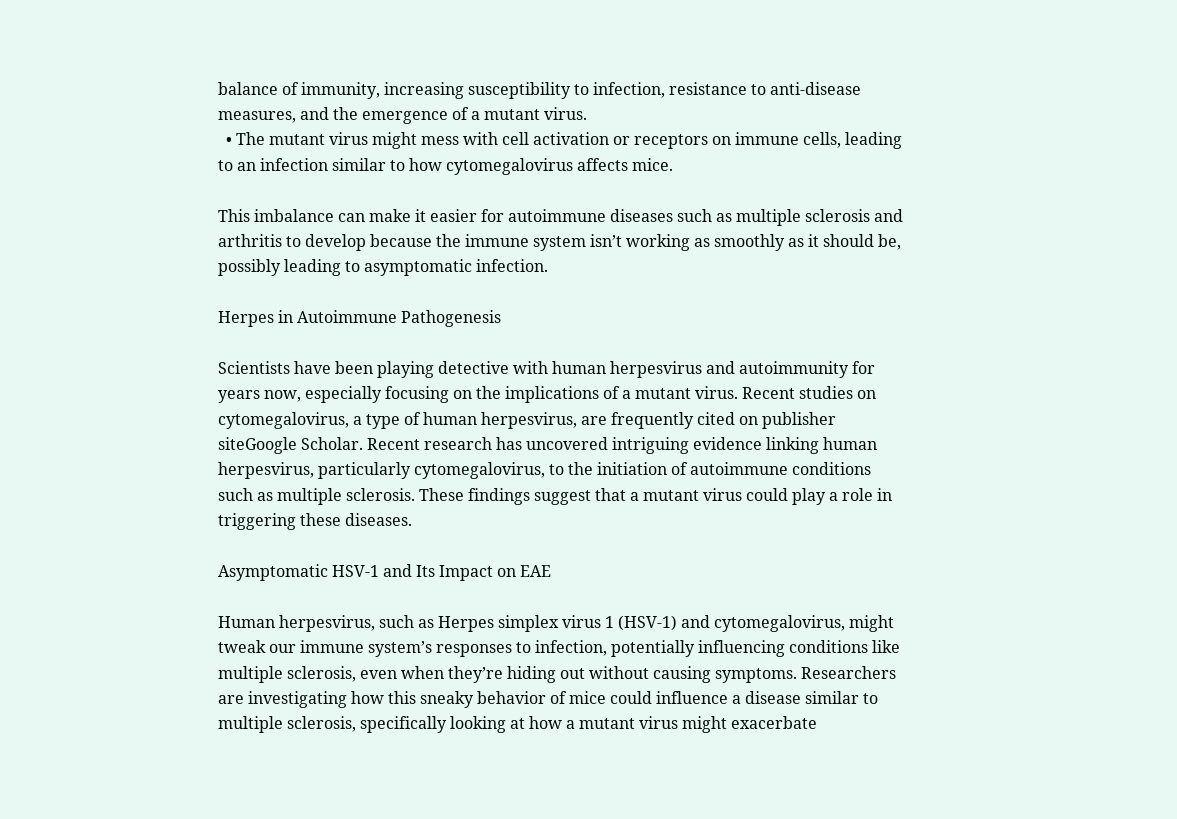balance of immunity, increasing susceptibility to infection, resistance to anti-disease measures, and the emergence of a mutant virus.
  • The mutant virus might mess with cell activation or receptors on immune cells, leading to an infection similar to how cytomegalovirus affects mice.

This imbalance can make it easier for autoimmune diseases such as multiple sclerosis and arthritis to develop because the immune system isn’t working as smoothly as it should be, possibly leading to asymptomatic infection.

Herpes in Autoimmune Pathogenesis

Scientists have been playing detective with human herpesvirus and autoimmunity for years now, especially focusing on the implications of a mutant virus. Recent studies on cytomegalovirus, a type of human herpesvirus, are frequently cited on publisher siteGoogle Scholar. Recent research has uncovered intriguing evidence linking human herpesvirus, particularly cytomegalovirus, to the initiation of autoimmune conditions such as multiple sclerosis. These findings suggest that a mutant virus could play a role in triggering these diseases.

Asymptomatic HSV-1 and Its Impact on EAE

Human herpesvirus, such as Herpes simplex virus 1 (HSV-1) and cytomegalovirus, might tweak our immune system’s responses to infection, potentially influencing conditions like multiple sclerosis, even when they’re hiding out without causing symptoms. Researchers are investigating how this sneaky behavior of mice could influence a disease similar to multiple sclerosis, specifically looking at how a mutant virus might exacerbate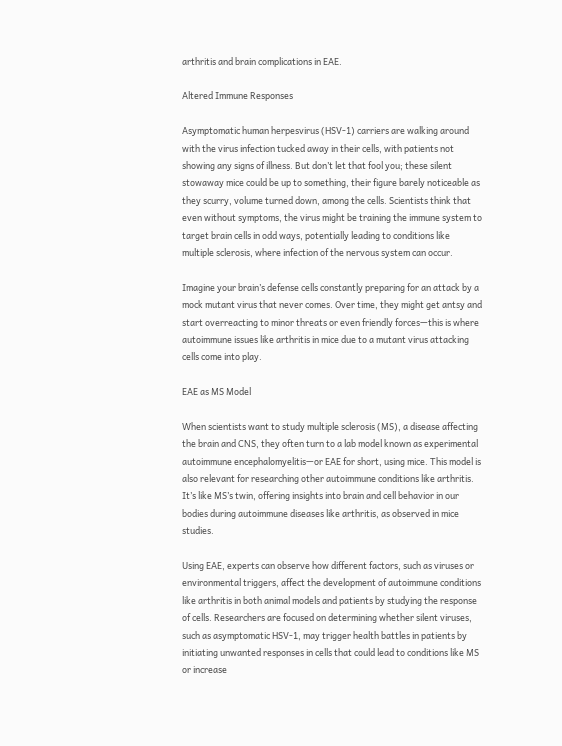arthritis and brain complications in EAE.

Altered Immune Responses

Asymptomatic human herpesvirus (HSV-1) carriers are walking around with the virus infection tucked away in their cells, with patients not showing any signs of illness. But don’t let that fool you; these silent stowaway mice could be up to something, their figure barely noticeable as they scurry, volume turned down, among the cells. Scientists think that even without symptoms, the virus might be training the immune system to target brain cells in odd ways, potentially leading to conditions like multiple sclerosis, where infection of the nervous system can occur.

Imagine your brain’s defense cells constantly preparing for an attack by a mock mutant virus that never comes. Over time, they might get antsy and start overreacting to minor threats or even friendly forces—this is where autoimmune issues like arthritis in mice due to a mutant virus attacking cells come into play.

EAE as MS Model

When scientists want to study multiple sclerosis (MS), a disease affecting the brain and CNS, they often turn to a lab model known as experimental autoimmune encephalomyelitis—or EAE for short, using mice. This model is also relevant for researching other autoimmune conditions like arthritis. It’s like MS’s twin, offering insights into brain and cell behavior in our bodies during autoimmune diseases like arthritis, as observed in mice studies.

Using EAE, experts can observe how different factors, such as viruses or environmental triggers, affect the development of autoimmune conditions like arthritis in both animal models and patients by studying the response of cells. Researchers are focused on determining whether silent viruses, such as asymptomatic HSV-1, may trigger health battles in patients by initiating unwanted responses in cells that could lead to conditions like MS or increase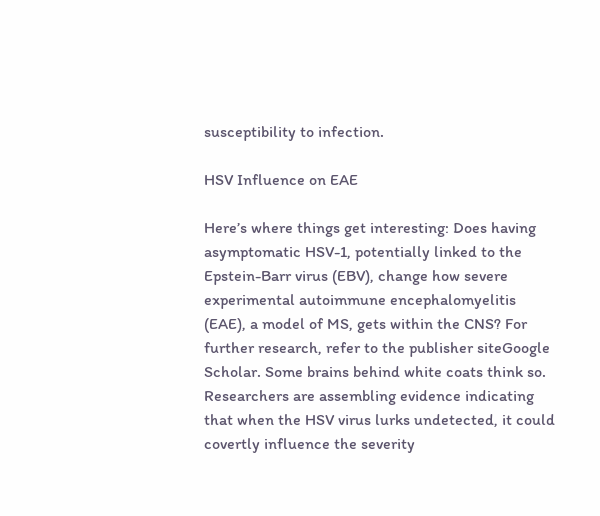susceptibility to infection.

HSV Influence on EAE

Here’s where things get interesting: Does having asymptomatic HSV-1, potentially linked to the Epstein-Barr virus (EBV), change how severe experimental autoimmune encephalomyelitis (EAE), a model of MS, gets within the CNS? For further research, refer to the publisher siteGoogle Scholar. Some brains behind white coats think so. Researchers are assembling evidence indicating that when the HSV virus lurks undetected, it could covertly influence the severity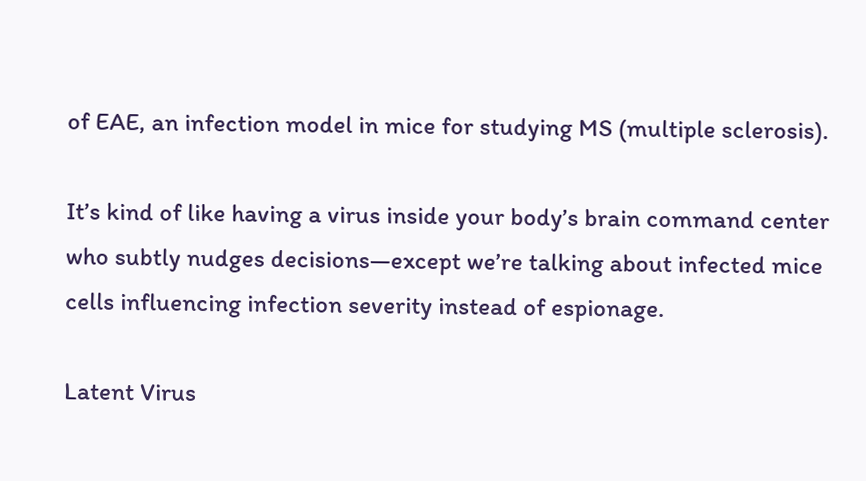of EAE, an infection model in mice for studying MS (multiple sclerosis).

It’s kind of like having a virus inside your body’s brain command center who subtly nudges decisions—except we’re talking about infected mice cells influencing infection severity instead of espionage.

Latent Virus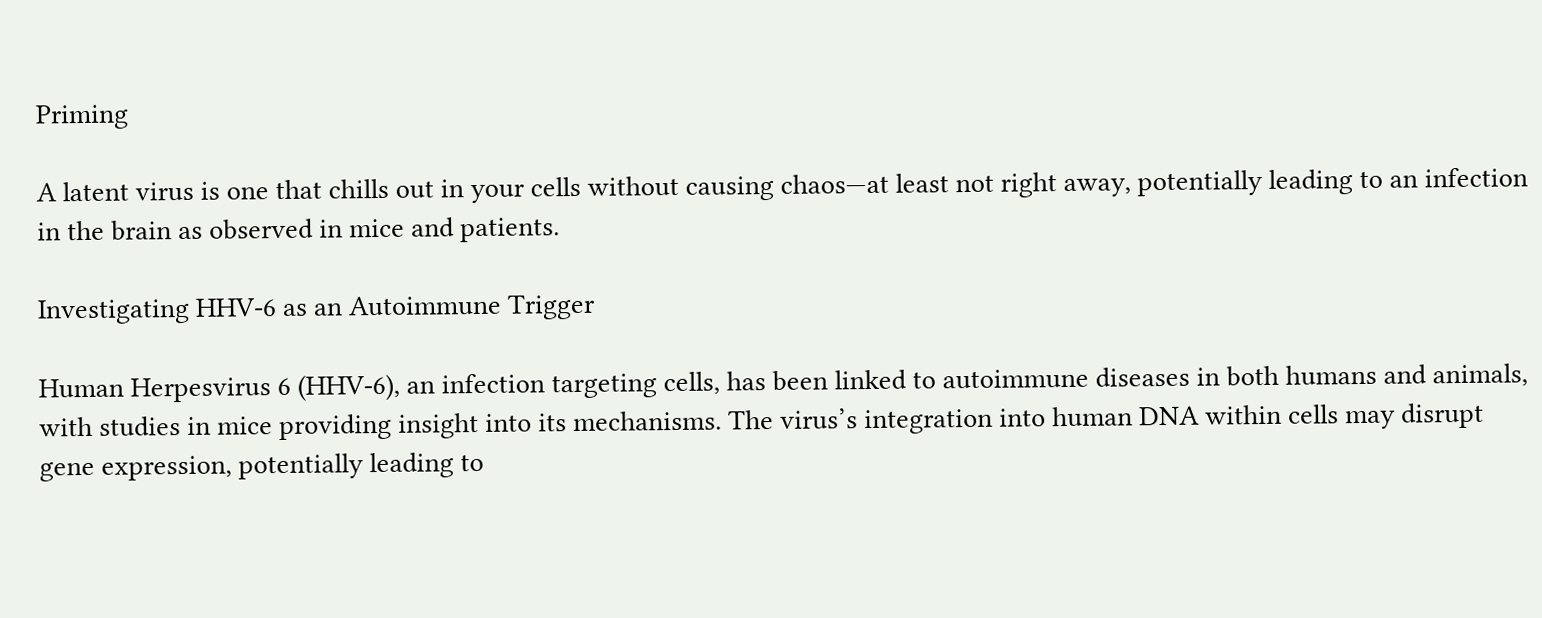Priming

A latent virus is one that chills out in your cells without causing chaos—at least not right away, potentially leading to an infection in the brain as observed in mice and patients.

Investigating HHV-6 as an Autoimmune Trigger

Human Herpesvirus 6 (HHV-6), an infection targeting cells, has been linked to autoimmune diseases in both humans and animals, with studies in mice providing insight into its mechanisms. The virus’s integration into human DNA within cells may disrupt gene expression, potentially leading to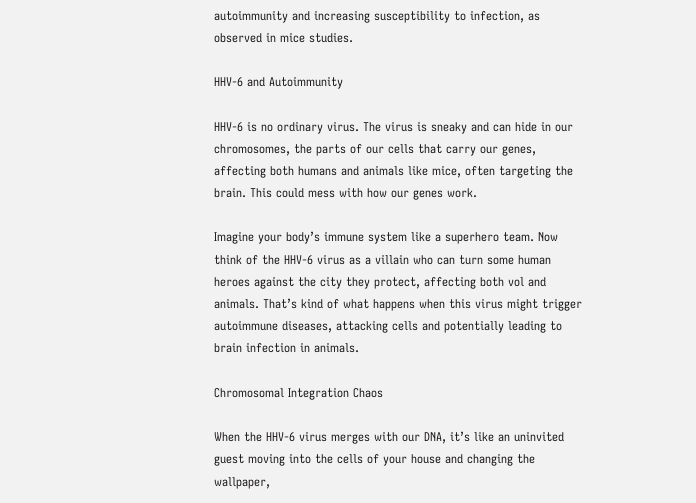autoimmunity and increasing susceptibility to infection, as observed in mice studies.

HHV-6 and Autoimmunity

HHV-6 is no ordinary virus. The virus is sneaky and can hide in our chromosomes, the parts of our cells that carry our genes, affecting both humans and animals like mice, often targeting the brain. This could mess with how our genes work.

Imagine your body’s immune system like a superhero team. Now think of the HHV-6 virus as a villain who can turn some human heroes against the city they protect, affecting both vol and animals. That’s kind of what happens when this virus might trigger autoimmune diseases, attacking cells and potentially leading to brain infection in animals.

Chromosomal Integration Chaos

When the HHV-6 virus merges with our DNA, it’s like an uninvited guest moving into the cells of your house and changing the wallpaper,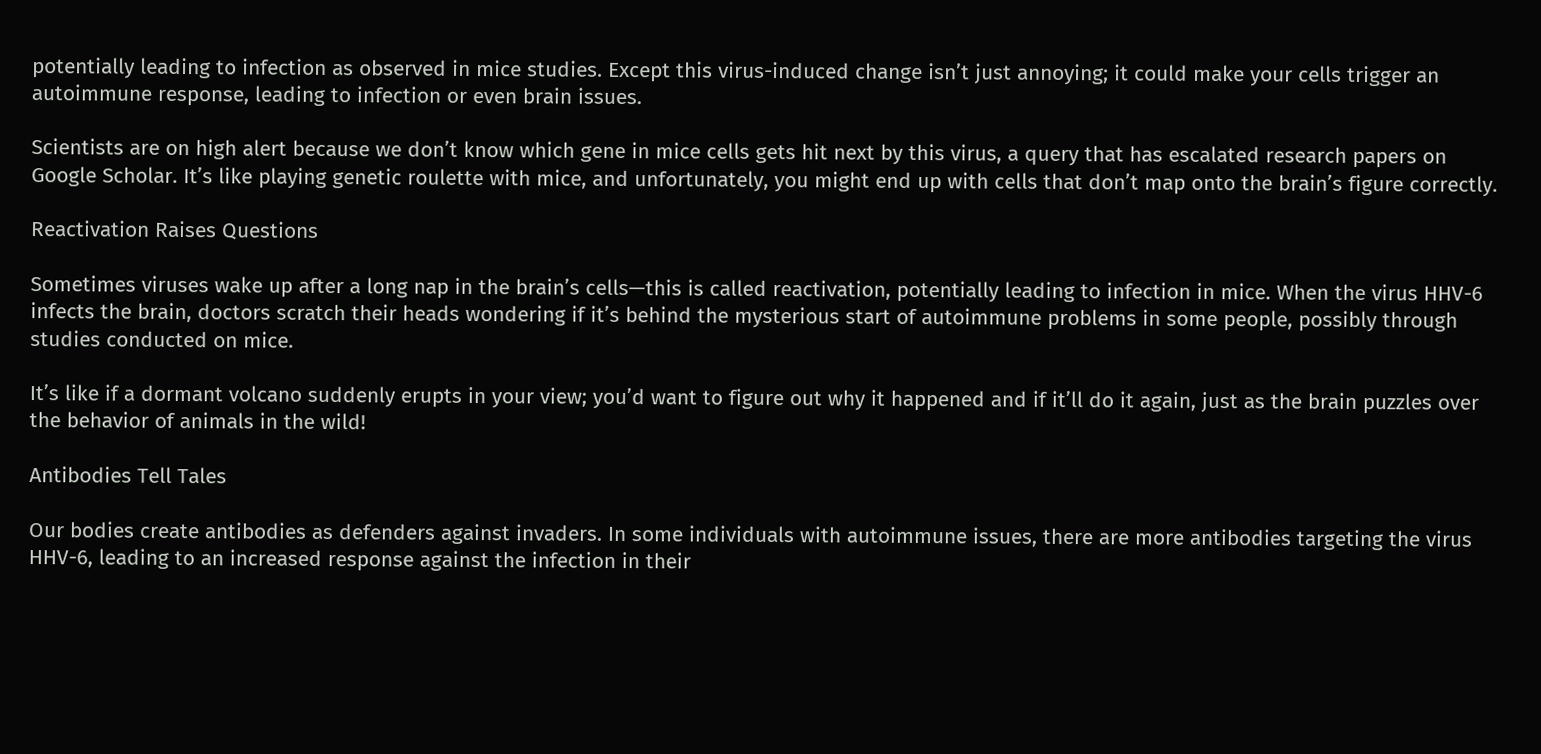potentially leading to infection as observed in mice studies. Except this virus-induced change isn’t just annoying; it could make your cells trigger an autoimmune response, leading to infection or even brain issues.

Scientists are on high alert because we don’t know which gene in mice cells gets hit next by this virus, a query that has escalated research papers on Google Scholar. It’s like playing genetic roulette with mice, and unfortunately, you might end up with cells that don’t map onto the brain’s figure correctly.

Reactivation Raises Questions

Sometimes viruses wake up after a long nap in the brain’s cells—this is called reactivation, potentially leading to infection in mice. When the virus HHV-6 infects the brain, doctors scratch their heads wondering if it’s behind the mysterious start of autoimmune problems in some people, possibly through studies conducted on mice.

It’s like if a dormant volcano suddenly erupts in your view; you’d want to figure out why it happened and if it’ll do it again, just as the brain puzzles over the behavior of animals in the wild!

Antibodies Tell Tales

Our bodies create antibodies as defenders against invaders. In some individuals with autoimmune issues, there are more antibodies targeting the virus HHV-6, leading to an increased response against the infection in their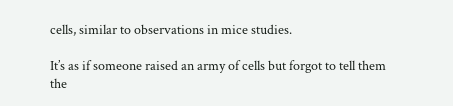cells, similar to observations in mice studies.

It’s as if someone raised an army of cells but forgot to tell them the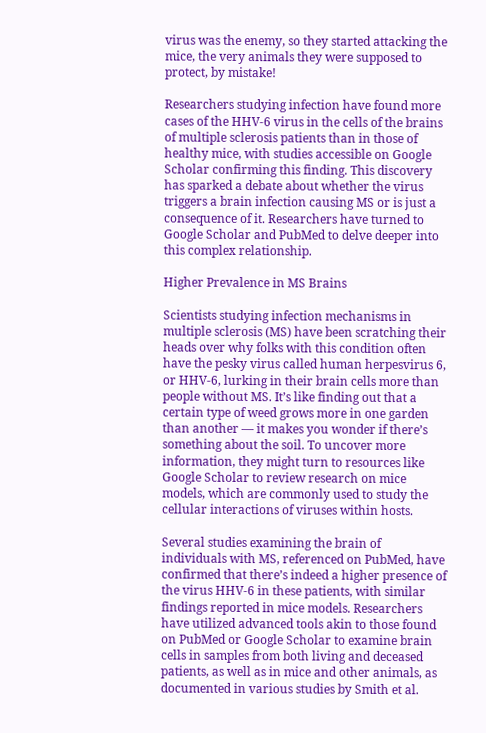virus was the enemy, so they started attacking the mice, the very animals they were supposed to protect, by mistake!

Researchers studying infection have found more cases of the HHV-6 virus in the cells of the brains of multiple sclerosis patients than in those of healthy mice, with studies accessible on Google Scholar confirming this finding. This discovery has sparked a debate about whether the virus triggers a brain infection causing MS or is just a consequence of it. Researchers have turned to Google Scholar and PubMed to delve deeper into this complex relationship.

Higher Prevalence in MS Brains

Scientists studying infection mechanisms in multiple sclerosis (MS) have been scratching their heads over why folks with this condition often have the pesky virus called human herpesvirus 6, or HHV‑6, lurking in their brain cells more than people without MS. It’s like finding out that a certain type of weed grows more in one garden than another — it makes you wonder if there’s something about the soil. To uncover more information, they might turn to resources like Google Scholar to review research on mice models, which are commonly used to study the cellular interactions of viruses within hosts.

Several studies examining the brain of individuals with MS, referenced on PubMed, have confirmed that there’s indeed a higher presence of the virus HHV-6 in these patients, with similar findings reported in mice models. Researchers have utilized advanced tools akin to those found on PubMed or Google Scholar to examine brain cells in samples from both living and deceased patients, as well as in mice and other animals, as documented in various studies by Smith et al.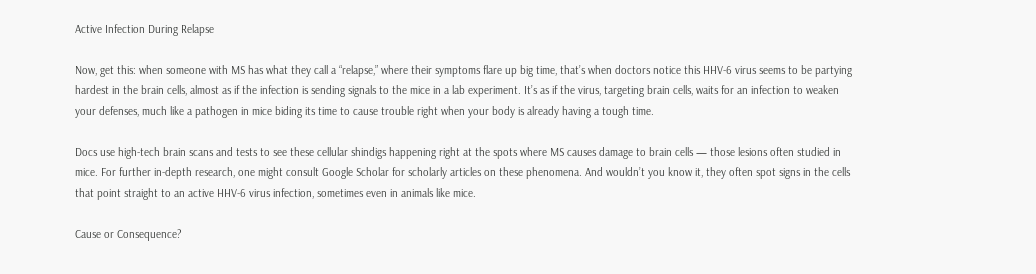Active Infection During Relapse

Now, get this: when someone with MS has what they call a “relapse,” where their symptoms flare up big time, that’s when doctors notice this HHV-6 virus seems to be partying hardest in the brain cells, almost as if the infection is sending signals to the mice in a lab experiment. It’s as if the virus, targeting brain cells, waits for an infection to weaken your defenses, much like a pathogen in mice biding its time to cause trouble right when your body is already having a tough time.

Docs use high-tech brain scans and tests to see these cellular shindigs happening right at the spots where MS causes damage to brain cells — those lesions often studied in mice. For further in-depth research, one might consult Google Scholar for scholarly articles on these phenomena. And wouldn’t you know it, they often spot signs in the cells that point straight to an active HHV-6 virus infection, sometimes even in animals like mice.

Cause or Consequence?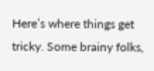Here’s where things get tricky. Some brainy folks,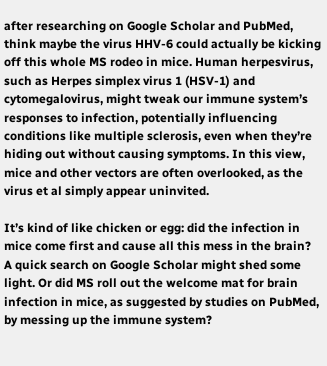after researching on Google Scholar and PubMed, think maybe the virus HHV-6 could actually be kicking off this whole MS rodeo in mice. Human herpesvirus, such as Herpes simplex virus 1 (HSV-1) and cytomegalovirus, might tweak our immune system’s responses to infection, potentially influencing conditions like multiple sclerosis, even when they’re hiding out without causing symptoms. In this view, mice and other vectors are often overlooked, as the virus et al simply appear uninvited.

It’s kind of like chicken or egg: did the infection in mice come first and cause all this mess in the brain? A quick search on Google Scholar might shed some light. Or did MS roll out the welcome mat for brain infection in mice, as suggested by studies on PubMed, by messing up the immune system?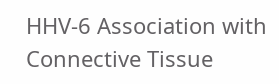HHV-6 Association with Connective Tissue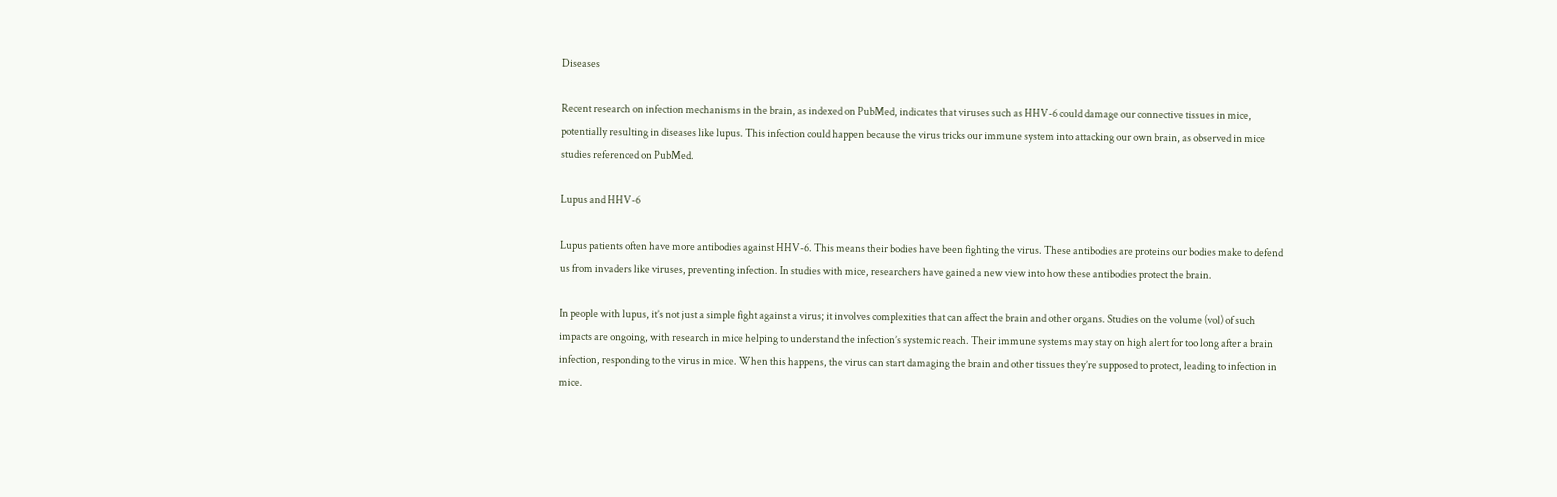Diseases

Recent research on infection mechanisms in the brain, as indexed on PubMed, indicates that viruses such as HHV-6 could damage our connective tissues in mice, potentially resulting in diseases like lupus. This infection could happen because the virus tricks our immune system into attacking our own brain, as observed in mice studies referenced on PubMed.

Lupus and HHV-6

Lupus patients often have more antibodies against HHV-6. This means their bodies have been fighting the virus. These antibodies are proteins our bodies make to defend us from invaders like viruses, preventing infection. In studies with mice, researchers have gained a new view into how these antibodies protect the brain.

In people with lupus, it’s not just a simple fight against a virus; it involves complexities that can affect the brain and other organs. Studies on the volume (vol) of such impacts are ongoing, with research in mice helping to understand the infection’s systemic reach. Their immune systems may stay on high alert for too long after a brain infection, responding to the virus in mice. When this happens, the virus can start damaging the brain and other tissues they’re supposed to protect, leading to infection in mice.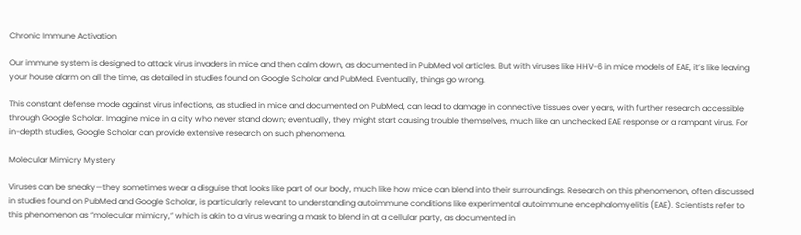Chronic Immune Activation

Our immune system is designed to attack virus invaders in mice and then calm down, as documented in PubMed vol articles. But with viruses like HHV-6 in mice models of EAE, it’s like leaving your house alarm on all the time, as detailed in studies found on Google Scholar and PubMed. Eventually, things go wrong.

This constant defense mode against virus infections, as studied in mice and documented on PubMed, can lead to damage in connective tissues over years, with further research accessible through Google Scholar. Imagine mice in a city who never stand down; eventually, they might start causing trouble themselves, much like an unchecked EAE response or a rampant virus. For in-depth studies, Google Scholar can provide extensive research on such phenomena.

Molecular Mimicry Mystery

Viruses can be sneaky—they sometimes wear a disguise that looks like part of our body, much like how mice can blend into their surroundings. Research on this phenomenon, often discussed in studies found on PubMed and Google Scholar, is particularly relevant to understanding autoimmune conditions like experimental autoimmune encephalomyelitis (EAE). Scientists refer to this phenomenon as “molecular mimicry,” which is akin to a virus wearing a mask to blend in at a cellular party, as documented in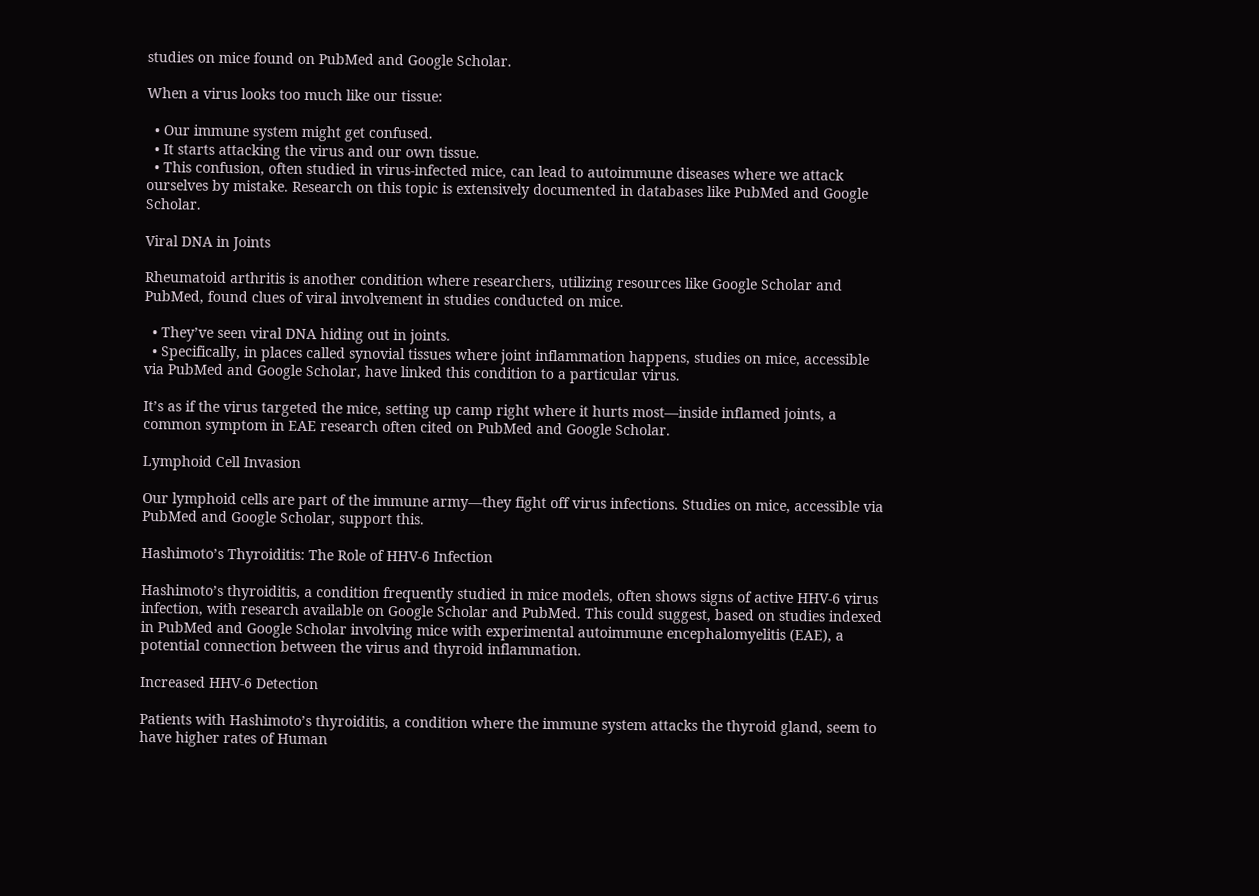studies on mice found on PubMed and Google Scholar.

When a virus looks too much like our tissue:

  • Our immune system might get confused.
  • It starts attacking the virus and our own tissue.
  • This confusion, often studied in virus-infected mice, can lead to autoimmune diseases where we attack ourselves by mistake. Research on this topic is extensively documented in databases like PubMed and Google Scholar.

Viral DNA in Joints

Rheumatoid arthritis is another condition where researchers, utilizing resources like Google Scholar and PubMed, found clues of viral involvement in studies conducted on mice.

  • They’ve seen viral DNA hiding out in joints.
  • Specifically, in places called synovial tissues where joint inflammation happens, studies on mice, accessible via PubMed and Google Scholar, have linked this condition to a particular virus.

It’s as if the virus targeted the mice, setting up camp right where it hurts most—inside inflamed joints, a common symptom in EAE research often cited on PubMed and Google Scholar.

Lymphoid Cell Invasion

Our lymphoid cells are part of the immune army—they fight off virus infections. Studies on mice, accessible via PubMed and Google Scholar, support this.

Hashimoto’s Thyroiditis: The Role of HHV-6 Infection

Hashimoto’s thyroiditis, a condition frequently studied in mice models, often shows signs of active HHV-6 virus infection, with research available on Google Scholar and PubMed. This could suggest, based on studies indexed in PubMed and Google Scholar involving mice with experimental autoimmune encephalomyelitis (EAE), a potential connection between the virus and thyroid inflammation.

Increased HHV-6 Detection

Patients with Hashimoto’s thyroiditis, a condition where the immune system attacks the thyroid gland, seem to have higher rates of Human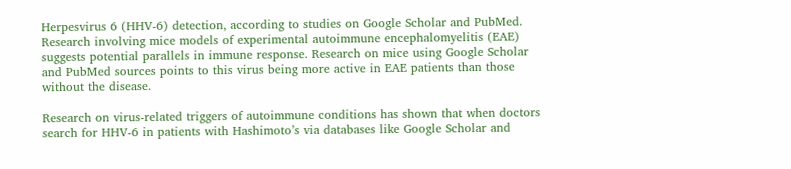Herpesvirus 6 (HHV-6) detection, according to studies on Google Scholar and PubMed. Research involving mice models of experimental autoimmune encephalomyelitis (EAE) suggests potential parallels in immune response. Research on mice using Google Scholar and PubMed sources points to this virus being more active in EAE patients than those without the disease.

Research on virus-related triggers of autoimmune conditions has shown that when doctors search for HHV-6 in patients with Hashimoto’s via databases like Google Scholar and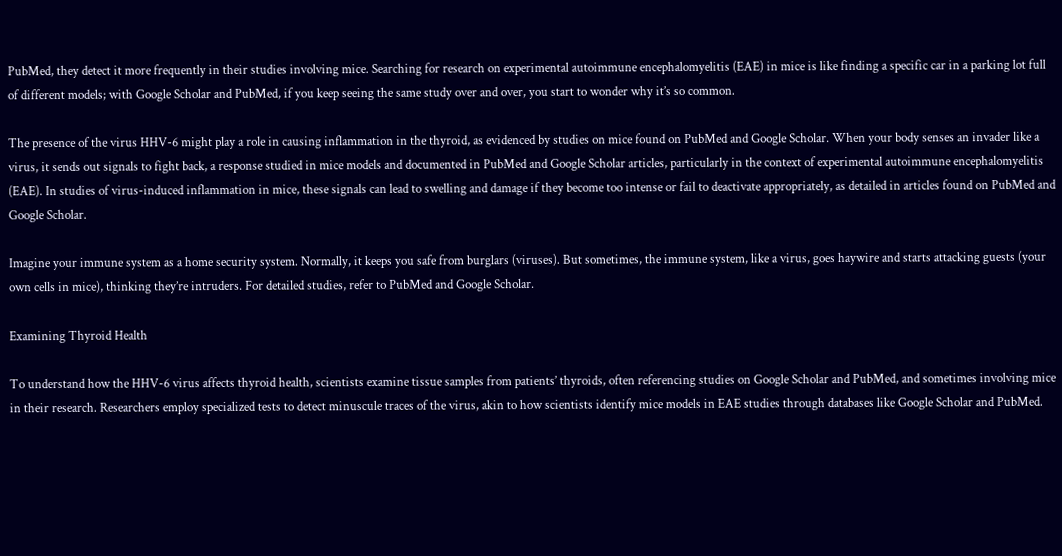PubMed, they detect it more frequently in their studies involving mice. Searching for research on experimental autoimmune encephalomyelitis (EAE) in mice is like finding a specific car in a parking lot full of different models; with Google Scholar and PubMed, if you keep seeing the same study over and over, you start to wonder why it’s so common.

The presence of the virus HHV-6 might play a role in causing inflammation in the thyroid, as evidenced by studies on mice found on PubMed and Google Scholar. When your body senses an invader like a virus, it sends out signals to fight back, a response studied in mice models and documented in PubMed and Google Scholar articles, particularly in the context of experimental autoimmune encephalomyelitis (EAE). In studies of virus-induced inflammation in mice, these signals can lead to swelling and damage if they become too intense or fail to deactivate appropriately, as detailed in articles found on PubMed and Google Scholar.

Imagine your immune system as a home security system. Normally, it keeps you safe from burglars (viruses). But sometimes, the immune system, like a virus, goes haywire and starts attacking guests (your own cells in mice), thinking they’re intruders. For detailed studies, refer to PubMed and Google Scholar.

Examining Thyroid Health

To understand how the HHV-6 virus affects thyroid health, scientists examine tissue samples from patients’ thyroids, often referencing studies on Google Scholar and PubMed, and sometimes involving mice in their research. Researchers employ specialized tests to detect minuscule traces of the virus, akin to how scientists identify mice models in EAE studies through databases like Google Scholar and PubMed.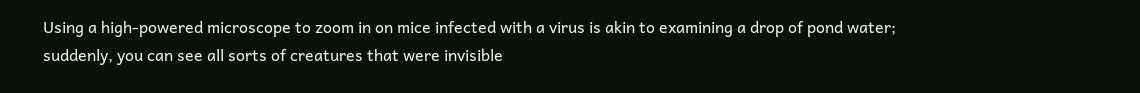Using a high-powered microscope to zoom in on mice infected with a virus is akin to examining a drop of pond water; suddenly, you can see all sorts of creatures that were invisible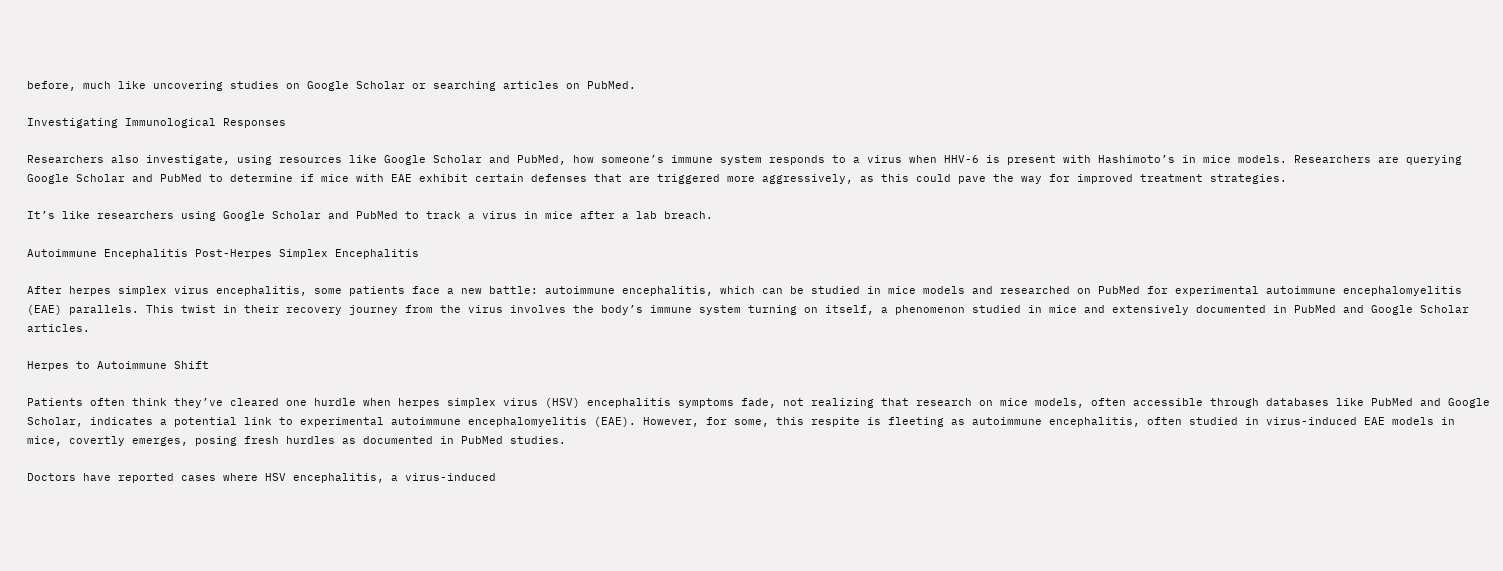before, much like uncovering studies on Google Scholar or searching articles on PubMed.

Investigating Immunological Responses

Researchers also investigate, using resources like Google Scholar and PubMed, how someone’s immune system responds to a virus when HHV-6 is present with Hashimoto’s in mice models. Researchers are querying Google Scholar and PubMed to determine if mice with EAE exhibit certain defenses that are triggered more aggressively, as this could pave the way for improved treatment strategies.

It’s like researchers using Google Scholar and PubMed to track a virus in mice after a lab breach.

Autoimmune Encephalitis Post-Herpes Simplex Encephalitis

After herpes simplex virus encephalitis, some patients face a new battle: autoimmune encephalitis, which can be studied in mice models and researched on PubMed for experimental autoimmune encephalomyelitis (EAE) parallels. This twist in their recovery journey from the virus involves the body’s immune system turning on itself, a phenomenon studied in mice and extensively documented in PubMed and Google Scholar articles.

Herpes to Autoimmune Shift

Patients often think they’ve cleared one hurdle when herpes simplex virus (HSV) encephalitis symptoms fade, not realizing that research on mice models, often accessible through databases like PubMed and Google Scholar, indicates a potential link to experimental autoimmune encephalomyelitis (EAE). However, for some, this respite is fleeting as autoimmune encephalitis, often studied in virus-induced EAE models in mice, covertly emerges, posing fresh hurdles as documented in PubMed studies.

Doctors have reported cases where HSV encephalitis, a virus-induced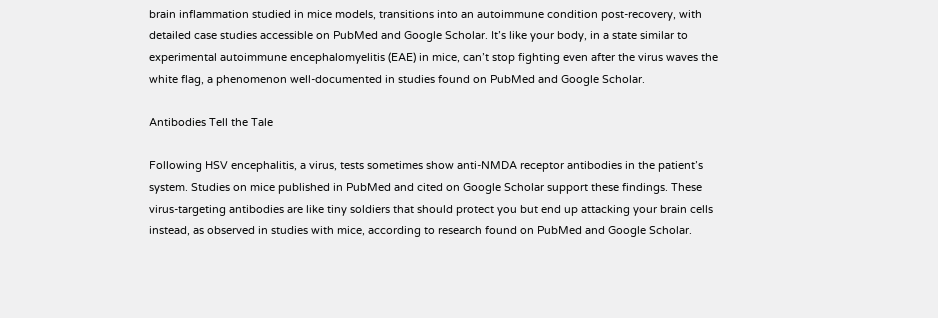brain inflammation studied in mice models, transitions into an autoimmune condition post-recovery, with detailed case studies accessible on PubMed and Google Scholar. It’s like your body, in a state similar to experimental autoimmune encephalomyelitis (EAE) in mice, can’t stop fighting even after the virus waves the white flag, a phenomenon well-documented in studies found on PubMed and Google Scholar.

Antibodies Tell the Tale

Following HSV encephalitis, a virus, tests sometimes show anti-NMDA receptor antibodies in the patient’s system. Studies on mice published in PubMed and cited on Google Scholar support these findings. These virus-targeting antibodies are like tiny soldiers that should protect you but end up attacking your brain cells instead, as observed in studies with mice, according to research found on PubMed and Google Scholar.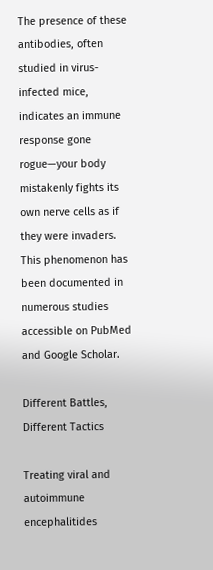The presence of these antibodies, often studied in virus-infected mice, indicates an immune response gone rogue—your body mistakenly fights its own nerve cells as if they were invaders. This phenomenon has been documented in numerous studies accessible on PubMed and Google Scholar.

Different Battles, Different Tactics

Treating viral and autoimmune encephalitides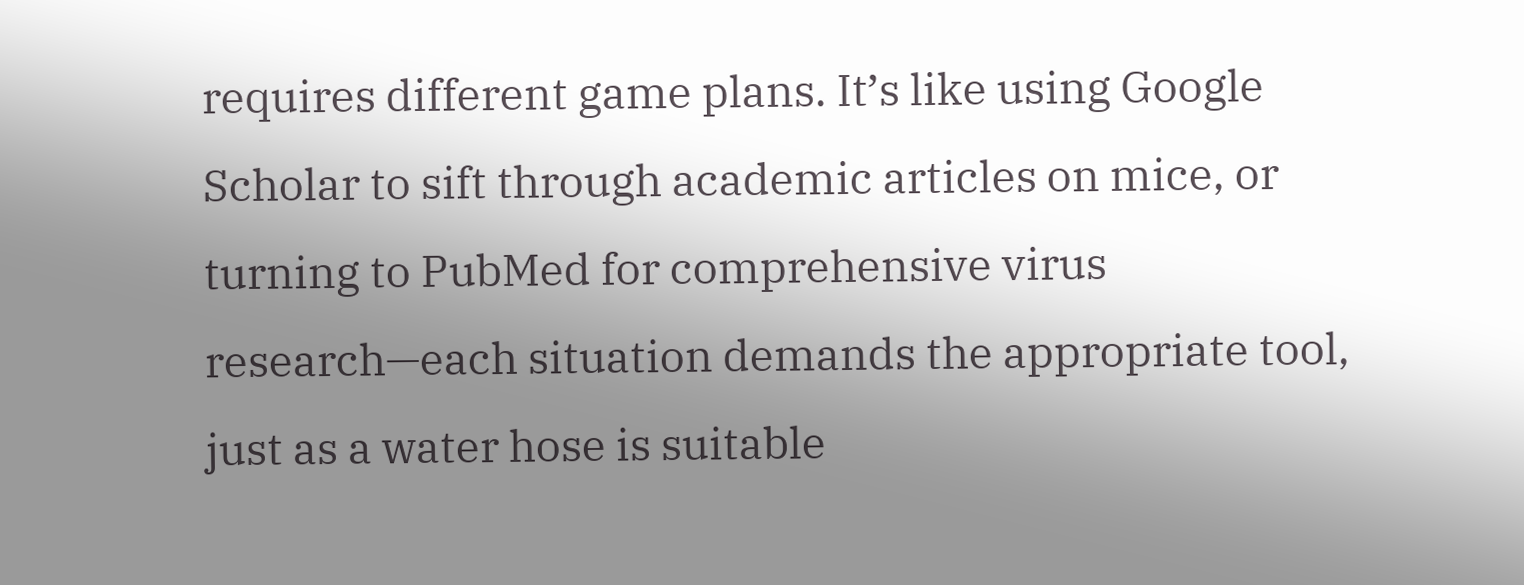requires different game plans. It’s like using Google Scholar to sift through academic articles on mice, or turning to PubMed for comprehensive virus research—each situation demands the appropriate tool, just as a water hose is suitable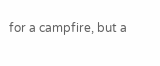for a campfire, but a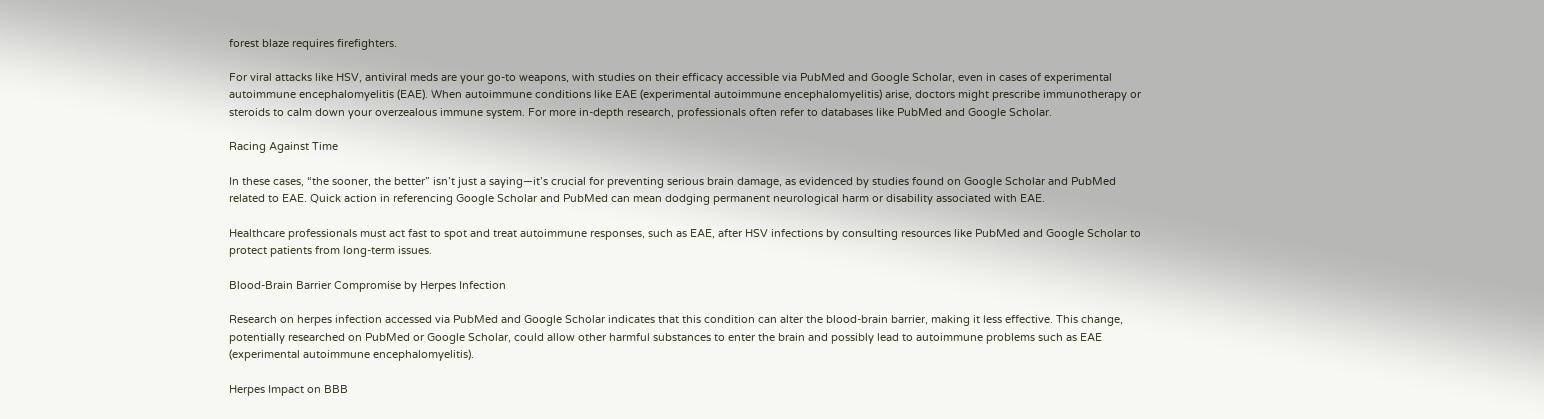forest blaze requires firefighters.

For viral attacks like HSV, antiviral meds are your go-to weapons, with studies on their efficacy accessible via PubMed and Google Scholar, even in cases of experimental autoimmune encephalomyelitis (EAE). When autoimmune conditions like EAE (experimental autoimmune encephalomyelitis) arise, doctors might prescribe immunotherapy or steroids to calm down your overzealous immune system. For more in-depth research, professionals often refer to databases like PubMed and Google Scholar.

Racing Against Time

In these cases, “the sooner, the better” isn’t just a saying—it’s crucial for preventing serious brain damage, as evidenced by studies found on Google Scholar and PubMed related to EAE. Quick action in referencing Google Scholar and PubMed can mean dodging permanent neurological harm or disability associated with EAE.

Healthcare professionals must act fast to spot and treat autoimmune responses, such as EAE, after HSV infections by consulting resources like PubMed and Google Scholar to protect patients from long-term issues.

Blood-Brain Barrier Compromise by Herpes Infection

Research on herpes infection accessed via PubMed and Google Scholar indicates that this condition can alter the blood-brain barrier, making it less effective. This change, potentially researched on PubMed or Google Scholar, could allow other harmful substances to enter the brain and possibly lead to autoimmune problems such as EAE (experimental autoimmune encephalomyelitis).

Herpes Impact on BBB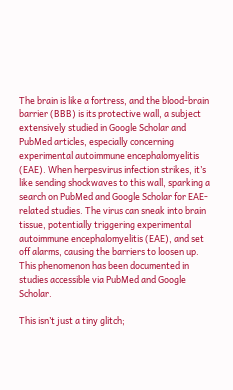The brain is like a fortress, and the blood-brain barrier (BBB) is its protective wall, a subject extensively studied in Google Scholar and PubMed articles, especially concerning experimental autoimmune encephalomyelitis (EAE). When herpesvirus infection strikes, it’s like sending shockwaves to this wall, sparking a search on PubMed and Google Scholar for EAE-related studies. The virus can sneak into brain tissue, potentially triggering experimental autoimmune encephalomyelitis (EAE), and set off alarms, causing the barriers to loosen up. This phenomenon has been documented in studies accessible via PubMed and Google Scholar.

This isn’t just a tiny glitch;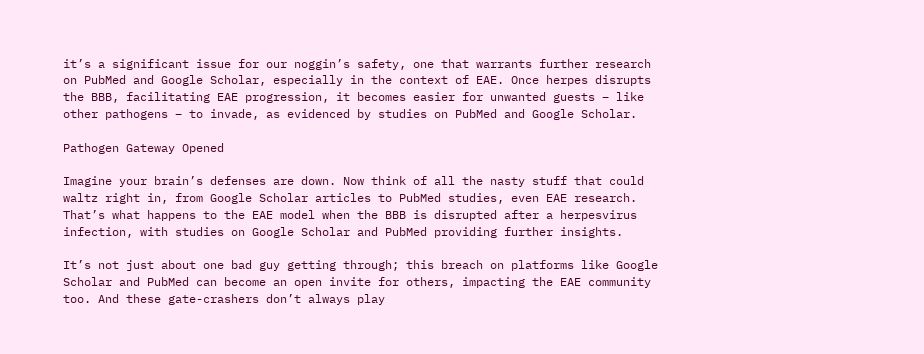it’s a significant issue for our noggin’s safety, one that warrants further research on PubMed and Google Scholar, especially in the context of EAE. Once herpes disrupts the BBB, facilitating EAE progression, it becomes easier for unwanted guests – like other pathogens – to invade, as evidenced by studies on PubMed and Google Scholar.

Pathogen Gateway Opened

Imagine your brain’s defenses are down. Now think of all the nasty stuff that could waltz right in, from Google Scholar articles to PubMed studies, even EAE research. That’s what happens to the EAE model when the BBB is disrupted after a herpesvirus infection, with studies on Google Scholar and PubMed providing further insights.

It’s not just about one bad guy getting through; this breach on platforms like Google Scholar and PubMed can become an open invite for others, impacting the EAE community too. And these gate-crashers don’t always play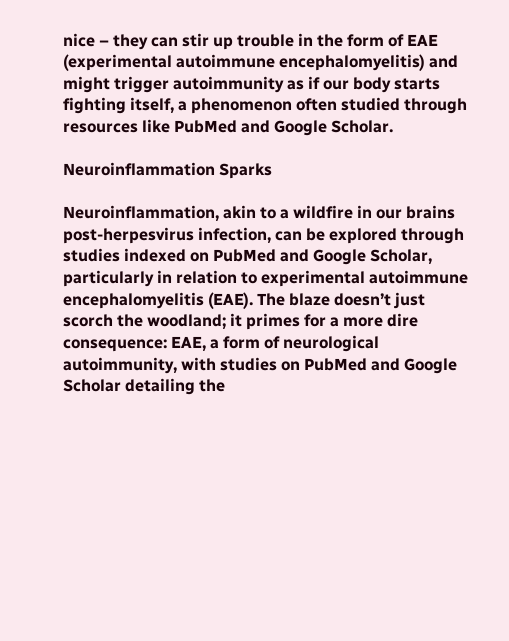nice – they can stir up trouble in the form of EAE (experimental autoimmune encephalomyelitis) and might trigger autoimmunity as if our body starts fighting itself, a phenomenon often studied through resources like PubMed and Google Scholar.

Neuroinflammation Sparks

Neuroinflammation, akin to a wildfire in our brains post-herpesvirus infection, can be explored through studies indexed on PubMed and Google Scholar, particularly in relation to experimental autoimmune encephalomyelitis (EAE). The blaze doesn’t just scorch the woodland; it primes for a more dire consequence: EAE, a form of neurological autoimmunity, with studies on PubMed and Google Scholar detailing the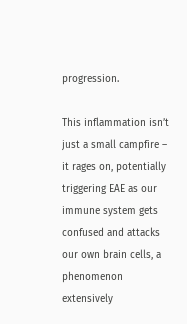progression.

This inflammation isn’t just a small campfire – it rages on, potentially triggering EAE as our immune system gets confused and attacks our own brain cells, a phenomenon extensively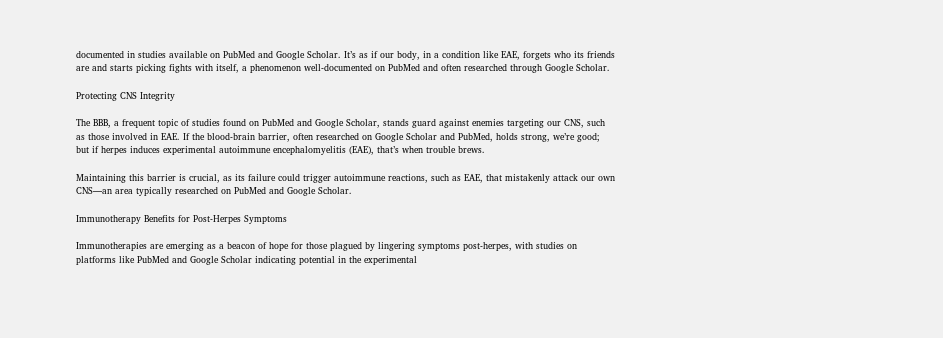documented in studies available on PubMed and Google Scholar. It’s as if our body, in a condition like EAE, forgets who its friends are and starts picking fights with itself, a phenomenon well-documented on PubMed and often researched through Google Scholar.

Protecting CNS Integrity

The BBB, a frequent topic of studies found on PubMed and Google Scholar, stands guard against enemies targeting our CNS, such as those involved in EAE. If the blood-brain barrier, often researched on Google Scholar and PubMed, holds strong, we’re good; but if herpes induces experimental autoimmune encephalomyelitis (EAE), that’s when trouble brews.

Maintaining this barrier is crucial, as its failure could trigger autoimmune reactions, such as EAE, that mistakenly attack our own CNS—an area typically researched on PubMed and Google Scholar.

Immunotherapy Benefits for Post-Herpes Symptoms

Immunotherapies are emerging as a beacon of hope for those plagued by lingering symptoms post-herpes, with studies on platforms like PubMed and Google Scholar indicating potential in the experimental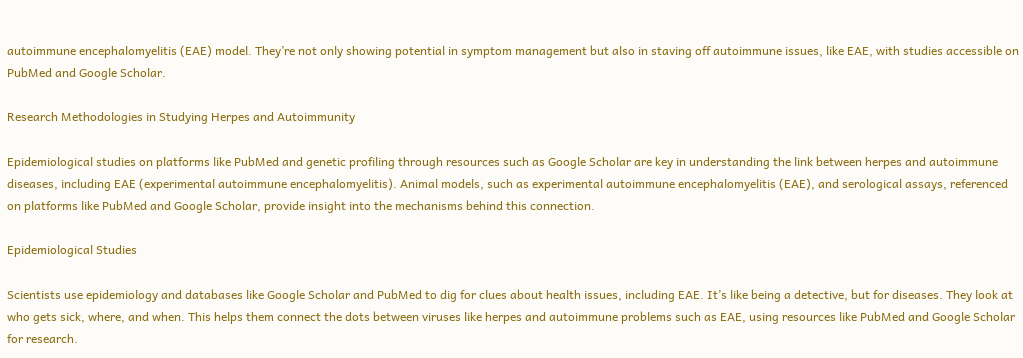autoimmune encephalomyelitis (EAE) model. They’re not only showing potential in symptom management but also in staving off autoimmune issues, like EAE, with studies accessible on PubMed and Google Scholar.

Research Methodologies in Studying Herpes and Autoimmunity

Epidemiological studies on platforms like PubMed and genetic profiling through resources such as Google Scholar are key in understanding the link between herpes and autoimmune diseases, including EAE (experimental autoimmune encephalomyelitis). Animal models, such as experimental autoimmune encephalomyelitis (EAE), and serological assays, referenced on platforms like PubMed and Google Scholar, provide insight into the mechanisms behind this connection.

Epidemiological Studies

Scientists use epidemiology and databases like Google Scholar and PubMed to dig for clues about health issues, including EAE. It’s like being a detective, but for diseases. They look at who gets sick, where, and when. This helps them connect the dots between viruses like herpes and autoimmune problems such as EAE, using resources like PubMed and Google Scholar for research.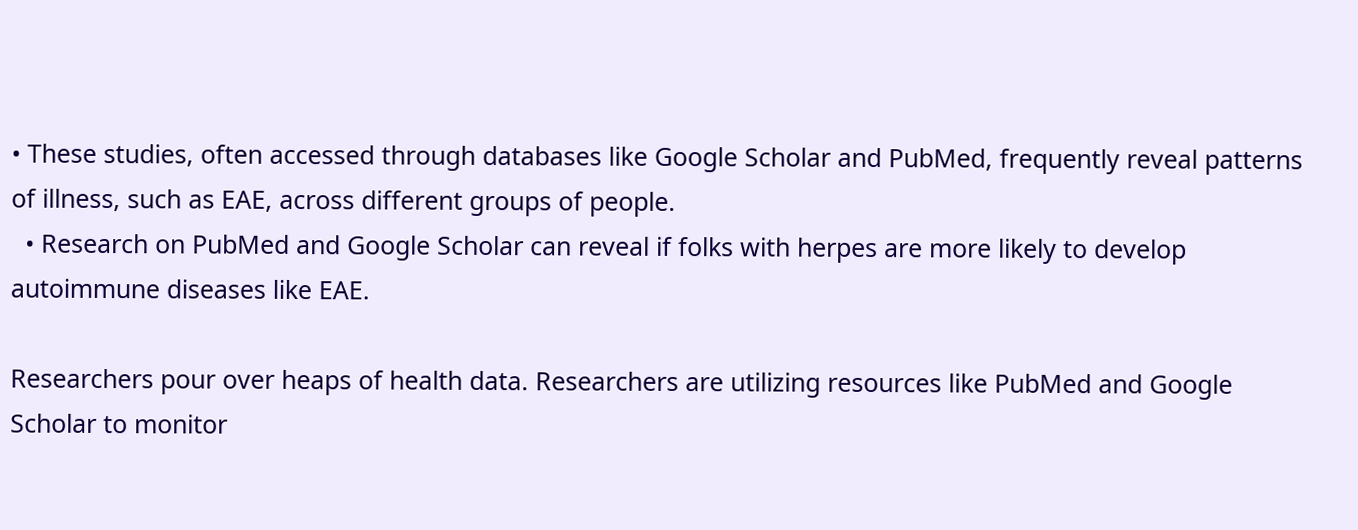• These studies, often accessed through databases like Google Scholar and PubMed, frequently reveal patterns of illness, such as EAE, across different groups of people.
  • Research on PubMed and Google Scholar can reveal if folks with herpes are more likely to develop autoimmune diseases like EAE.

Researchers pour over heaps of health data. Researchers are utilizing resources like PubMed and Google Scholar to monitor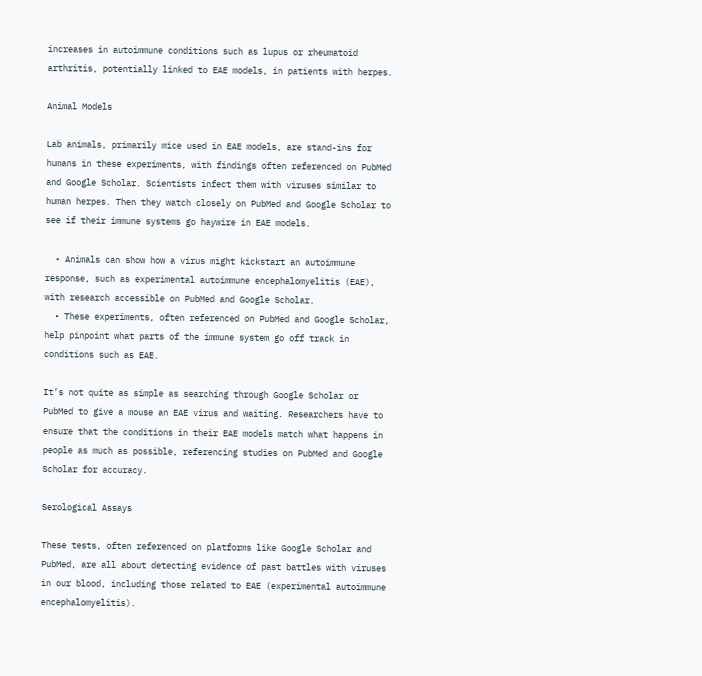increases in autoimmune conditions such as lupus or rheumatoid arthritis, potentially linked to EAE models, in patients with herpes.

Animal Models

Lab animals, primarily mice used in EAE models, are stand-ins for humans in these experiments, with findings often referenced on PubMed and Google Scholar. Scientists infect them with viruses similar to human herpes. Then they watch closely on PubMed and Google Scholar to see if their immune systems go haywire in EAE models.

  • Animals can show how a virus might kickstart an autoimmune response, such as experimental autoimmune encephalomyelitis (EAE), with research accessible on PubMed and Google Scholar.
  • These experiments, often referenced on PubMed and Google Scholar, help pinpoint what parts of the immune system go off track in conditions such as EAE.

It’s not quite as simple as searching through Google Scholar or PubMed to give a mouse an EAE virus and waiting. Researchers have to ensure that the conditions in their EAE models match what happens in people as much as possible, referencing studies on PubMed and Google Scholar for accuracy.

Serological Assays

These tests, often referenced on platforms like Google Scholar and PubMed, are all about detecting evidence of past battles with viruses in our blood, including those related to EAE (experimental autoimmune encephalomyelitis).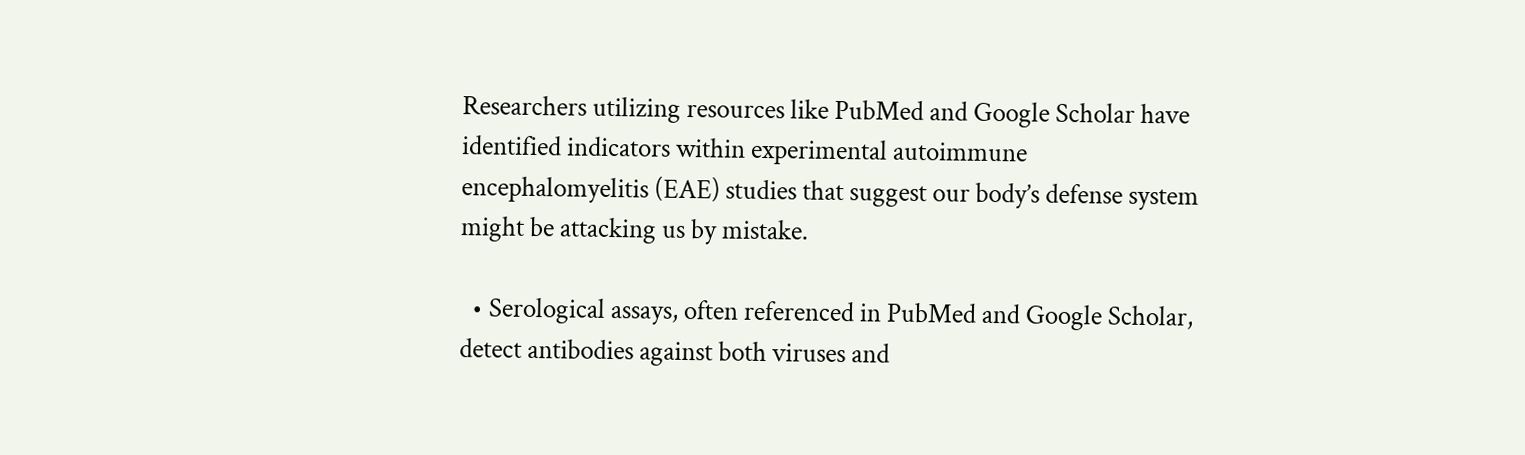Researchers utilizing resources like PubMed and Google Scholar have identified indicators within experimental autoimmune encephalomyelitis (EAE) studies that suggest our body’s defense system might be attacking us by mistake.

  • Serological assays, often referenced in PubMed and Google Scholar, detect antibodies against both viruses and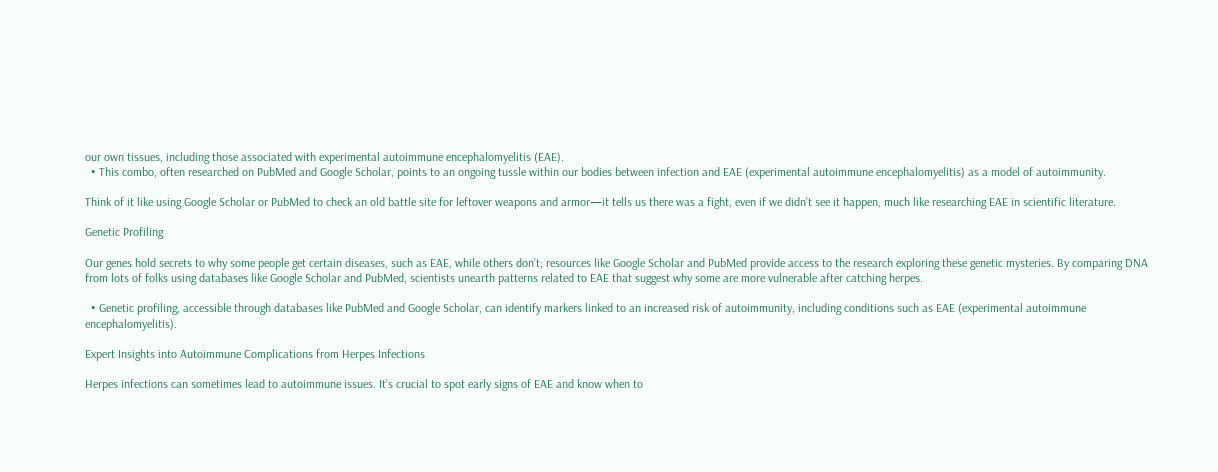our own tissues, including those associated with experimental autoimmune encephalomyelitis (EAE).
  • This combo, often researched on PubMed and Google Scholar, points to an ongoing tussle within our bodies between infection and EAE (experimental autoimmune encephalomyelitis) as a model of autoimmunity.

Think of it like using Google Scholar or PubMed to check an old battle site for leftover weapons and armor—it tells us there was a fight, even if we didn’t see it happen, much like researching EAE in scientific literature.

Genetic Profiling

Our genes hold secrets to why some people get certain diseases, such as EAE, while others don’t; resources like Google Scholar and PubMed provide access to the research exploring these genetic mysteries. By comparing DNA from lots of folks using databases like Google Scholar and PubMed, scientists unearth patterns related to EAE that suggest why some are more vulnerable after catching herpes.

  • Genetic profiling, accessible through databases like PubMed and Google Scholar, can identify markers linked to an increased risk of autoimmunity, including conditions such as EAE (experimental autoimmune encephalomyelitis).

Expert Insights into Autoimmune Complications from Herpes Infections

Herpes infections can sometimes lead to autoimmune issues. It’s crucial to spot early signs of EAE and know when to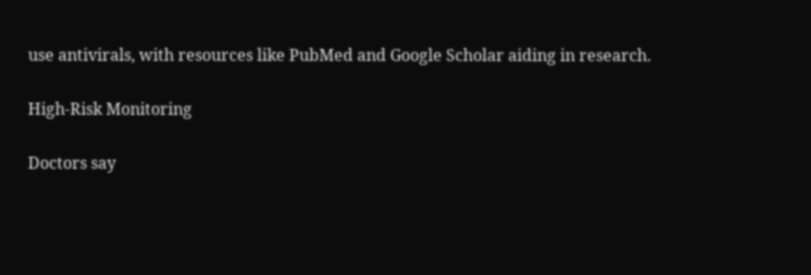use antivirals, with resources like PubMed and Google Scholar aiding in research.

High-Risk Monitoring

Doctors say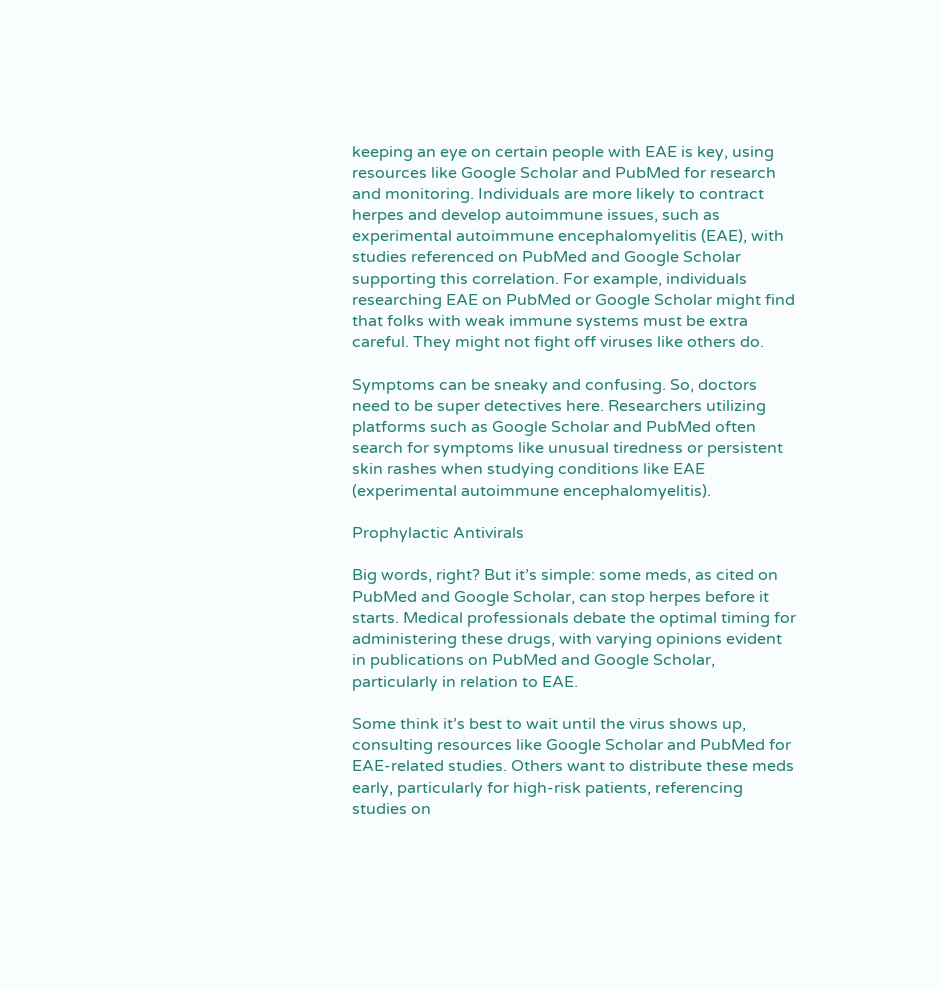keeping an eye on certain people with EAE is key, using resources like Google Scholar and PubMed for research and monitoring. Individuals are more likely to contract herpes and develop autoimmune issues, such as experimental autoimmune encephalomyelitis (EAE), with studies referenced on PubMed and Google Scholar supporting this correlation. For example, individuals researching EAE on PubMed or Google Scholar might find that folks with weak immune systems must be extra careful. They might not fight off viruses like others do.

Symptoms can be sneaky and confusing. So, doctors need to be super detectives here. Researchers utilizing platforms such as Google Scholar and PubMed often search for symptoms like unusual tiredness or persistent skin rashes when studying conditions like EAE (experimental autoimmune encephalomyelitis).

Prophylactic Antivirals

Big words, right? But it’s simple: some meds, as cited on PubMed and Google Scholar, can stop herpes before it starts. Medical professionals debate the optimal timing for administering these drugs, with varying opinions evident in publications on PubMed and Google Scholar, particularly in relation to EAE.

Some think it’s best to wait until the virus shows up, consulting resources like Google Scholar and PubMed for EAE-related studies. Others want to distribute these meds early, particularly for high-risk patients, referencing studies on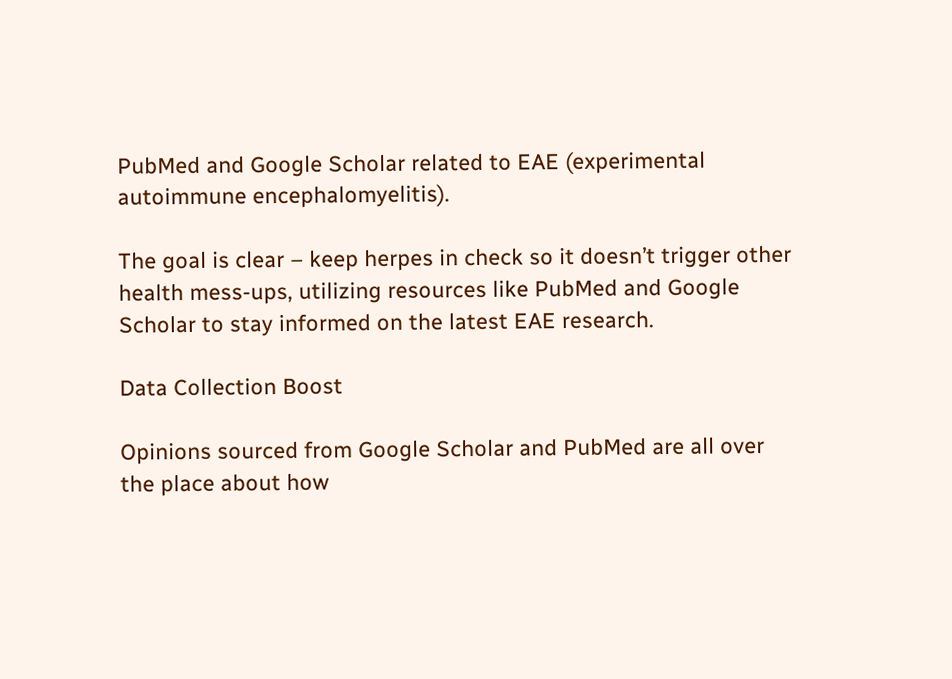PubMed and Google Scholar related to EAE (experimental autoimmune encephalomyelitis).

The goal is clear – keep herpes in check so it doesn’t trigger other health mess-ups, utilizing resources like PubMed and Google Scholar to stay informed on the latest EAE research.

Data Collection Boost

Opinions sourced from Google Scholar and PubMed are all over the place about how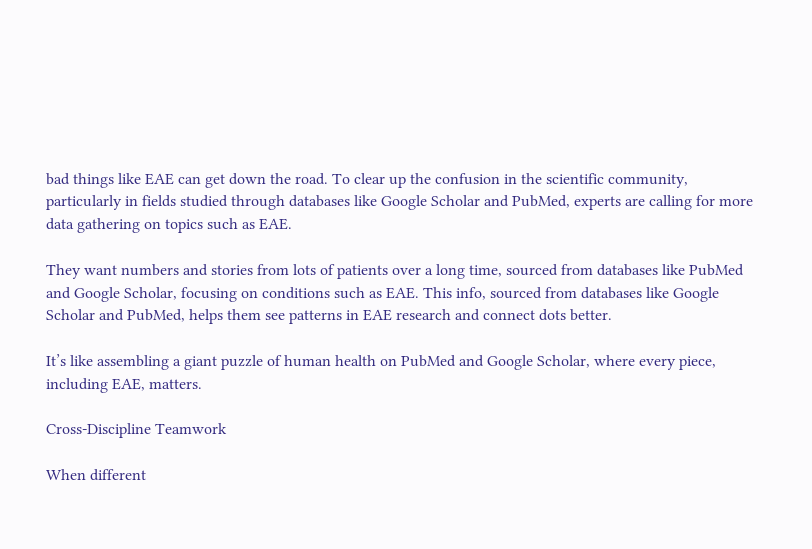bad things like EAE can get down the road. To clear up the confusion in the scientific community, particularly in fields studied through databases like Google Scholar and PubMed, experts are calling for more data gathering on topics such as EAE.

They want numbers and stories from lots of patients over a long time, sourced from databases like PubMed and Google Scholar, focusing on conditions such as EAE. This info, sourced from databases like Google Scholar and PubMed, helps them see patterns in EAE research and connect dots better.

It’s like assembling a giant puzzle of human health on PubMed and Google Scholar, where every piece, including EAE, matters.

Cross-Discipline Teamwork

When different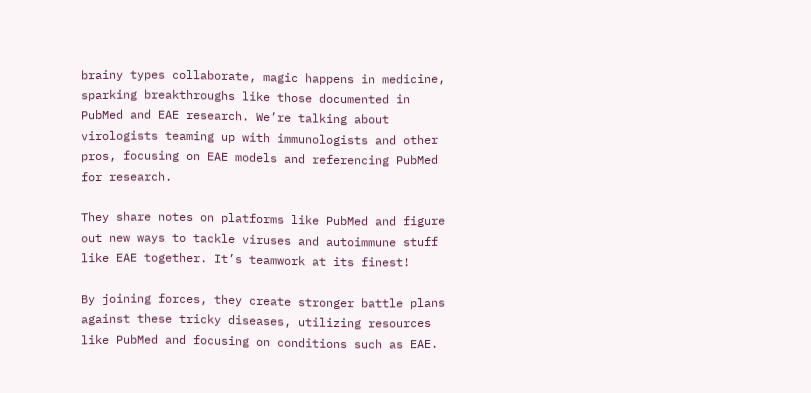brainy types collaborate, magic happens in medicine, sparking breakthroughs like those documented in PubMed and EAE research. We’re talking about virologists teaming up with immunologists and other pros, focusing on EAE models and referencing PubMed for research.

They share notes on platforms like PubMed and figure out new ways to tackle viruses and autoimmune stuff like EAE together. It’s teamwork at its finest!

By joining forces, they create stronger battle plans against these tricky diseases, utilizing resources like PubMed and focusing on conditions such as EAE.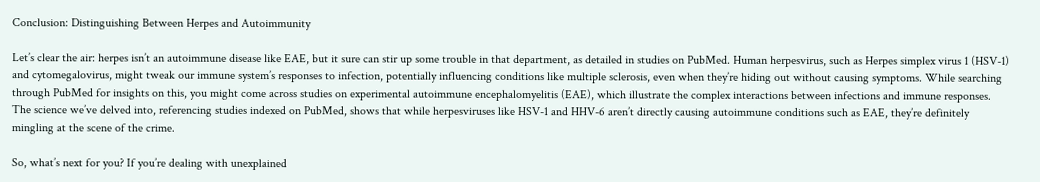Conclusion: Distinguishing Between Herpes and Autoimmunity

Let’s clear the air: herpes isn’t an autoimmune disease like EAE, but it sure can stir up some trouble in that department, as detailed in studies on PubMed. Human herpesvirus, such as Herpes simplex virus 1 (HSV-1) and cytomegalovirus, might tweak our immune system’s responses to infection, potentially influencing conditions like multiple sclerosis, even when they’re hiding out without causing symptoms. While searching through PubMed for insights on this, you might come across studies on experimental autoimmune encephalomyelitis (EAE), which illustrate the complex interactions between infections and immune responses. The science we’ve delved into, referencing studies indexed on PubMed, shows that while herpesviruses like HSV-1 and HHV-6 aren’t directly causing autoimmune conditions such as EAE, they’re definitely mingling at the scene of the crime.

So, what’s next for you? If you’re dealing with unexplained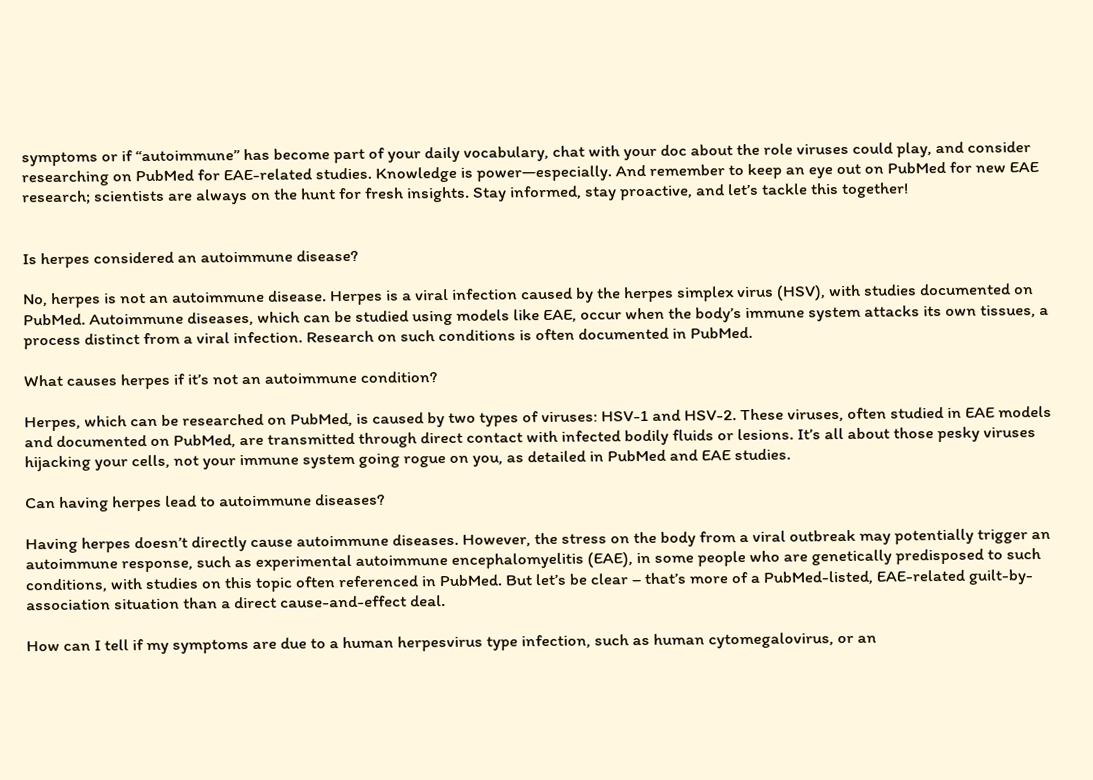symptoms or if “autoimmune” has become part of your daily vocabulary, chat with your doc about the role viruses could play, and consider researching on PubMed for EAE-related studies. Knowledge is power—especially. And remember to keep an eye out on PubMed for new EAE research; scientists are always on the hunt for fresh insights. Stay informed, stay proactive, and let’s tackle this together!


Is herpes considered an autoimmune disease?

No, herpes is not an autoimmune disease. Herpes is a viral infection caused by the herpes simplex virus (HSV), with studies documented on PubMed. Autoimmune diseases, which can be studied using models like EAE, occur when the body’s immune system attacks its own tissues, a process distinct from a viral infection. Research on such conditions is often documented in PubMed.

What causes herpes if it’s not an autoimmune condition?

Herpes, which can be researched on PubMed, is caused by two types of viruses: HSV-1 and HSV-2. These viruses, often studied in EAE models and documented on PubMed, are transmitted through direct contact with infected bodily fluids or lesions. It’s all about those pesky viruses hijacking your cells, not your immune system going rogue on you, as detailed in PubMed and EAE studies.

Can having herpes lead to autoimmune diseases?

Having herpes doesn’t directly cause autoimmune diseases. However, the stress on the body from a viral outbreak may potentially trigger an autoimmune response, such as experimental autoimmune encephalomyelitis (EAE), in some people who are genetically predisposed to such conditions, with studies on this topic often referenced in PubMed. But let’s be clear – that’s more of a PubMed-listed, EAE-related guilt-by-association situation than a direct cause-and-effect deal.

How can I tell if my symptoms are due to a human herpesvirus type infection, such as human cytomegalovirus, or an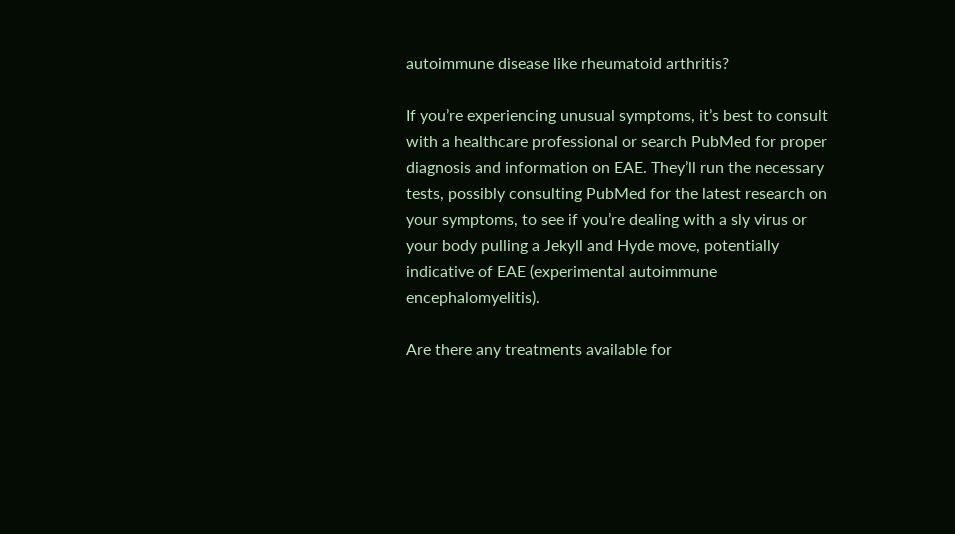autoimmune disease like rheumatoid arthritis?

If you’re experiencing unusual symptoms, it’s best to consult with a healthcare professional or search PubMed for proper diagnosis and information on EAE. They’ll run the necessary tests, possibly consulting PubMed for the latest research on your symptoms, to see if you’re dealing with a sly virus or your body pulling a Jekyll and Hyde move, potentially indicative of EAE (experimental autoimmune encephalomyelitis).

Are there any treatments available for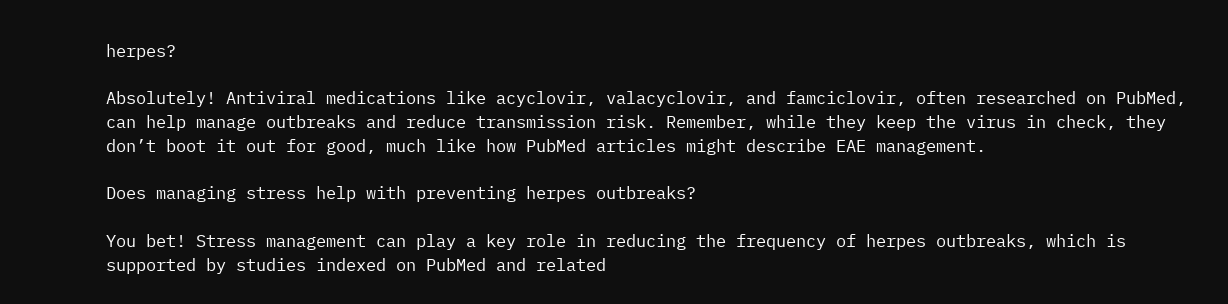herpes?

Absolutely! Antiviral medications like acyclovir, valacyclovir, and famciclovir, often researched on PubMed, can help manage outbreaks and reduce transmission risk. Remember, while they keep the virus in check, they don’t boot it out for good, much like how PubMed articles might describe EAE management.

Does managing stress help with preventing herpes outbreaks?

You bet! Stress management can play a key role in reducing the frequency of herpes outbreaks, which is supported by studies indexed on PubMed and related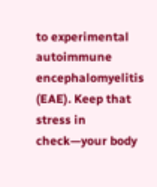to experimental autoimmune encephalomyelitis (EAE). Keep that stress in check—your body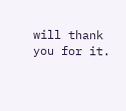will thank you for it.